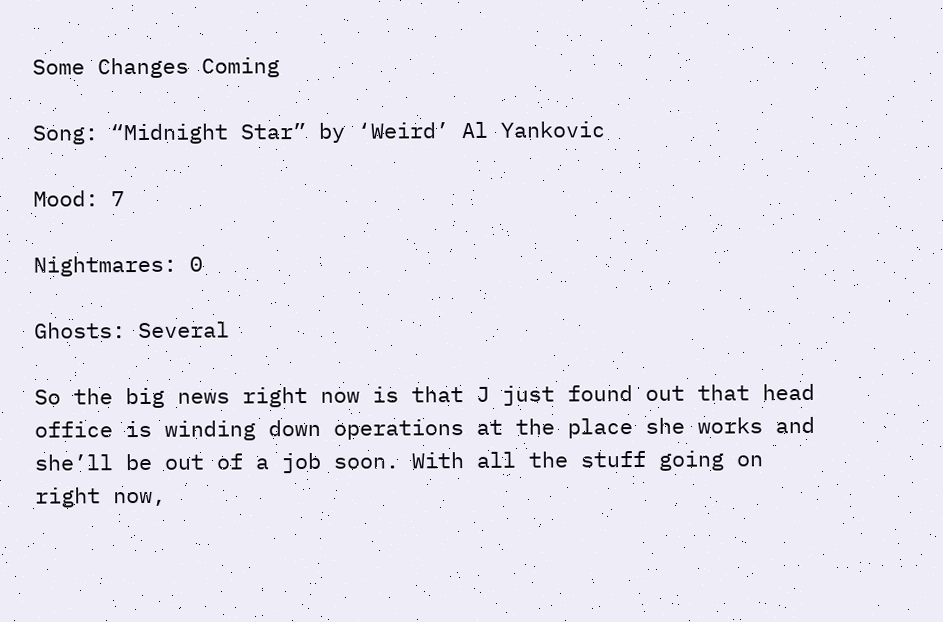Some Changes Coming

Song: “Midnight Star” by ‘Weird’ Al Yankovic

Mood: 7

Nightmares: 0

Ghosts: Several

So the big news right now is that J just found out that head office is winding down operations at the place she works and she’ll be out of a job soon. With all the stuff going on right now,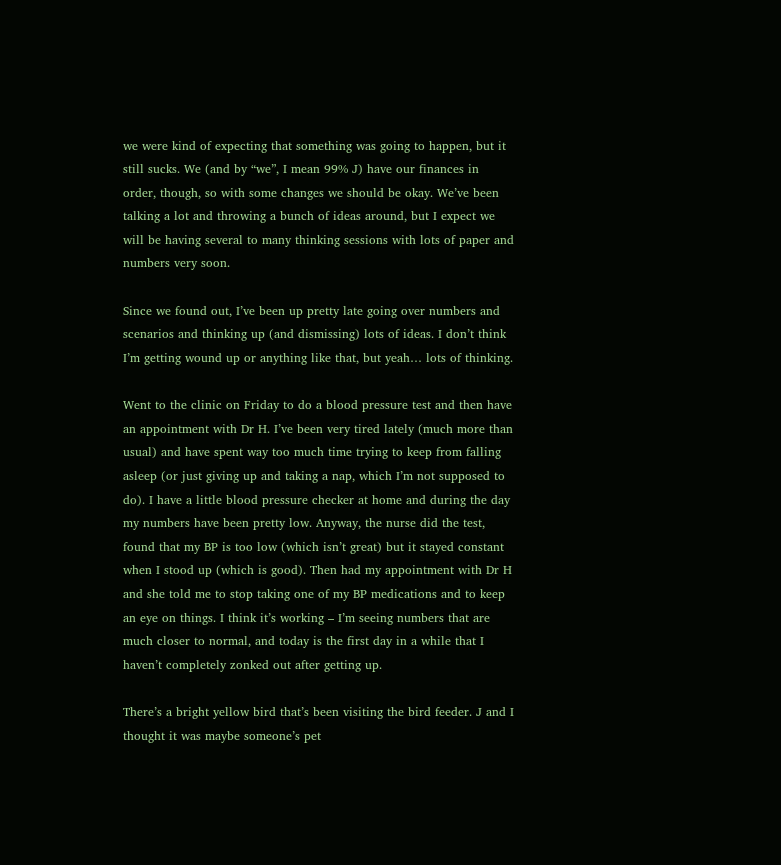we were kind of expecting that something was going to happen, but it still sucks. We (and by “we”, I mean 99% J) have our finances in order, though, so with some changes we should be okay. We’ve been talking a lot and throwing a bunch of ideas around, but I expect we will be having several to many thinking sessions with lots of paper and numbers very soon.

Since we found out, I’ve been up pretty late going over numbers and scenarios and thinking up (and dismissing) lots of ideas. I don’t think I’m getting wound up or anything like that, but yeah… lots of thinking.

Went to the clinic on Friday to do a blood pressure test and then have an appointment with Dr H. I’ve been very tired lately (much more than usual) and have spent way too much time trying to keep from falling asleep (or just giving up and taking a nap, which I’m not supposed to do). I have a little blood pressure checker at home and during the day my numbers have been pretty low. Anyway, the nurse did the test, found that my BP is too low (which isn’t great) but it stayed constant when I stood up (which is good). Then had my appointment with Dr H and she told me to stop taking one of my BP medications and to keep an eye on things. I think it’s working – I’m seeing numbers that are much closer to normal, and today is the first day in a while that I haven’t completely zonked out after getting up.

There’s a bright yellow bird that’s been visiting the bird feeder. J and I thought it was maybe someone’s pet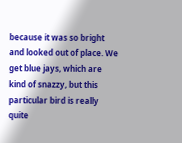because it was so bright and looked out of place. We get blue jays, which are kind of snazzy, but this particular bird is really quite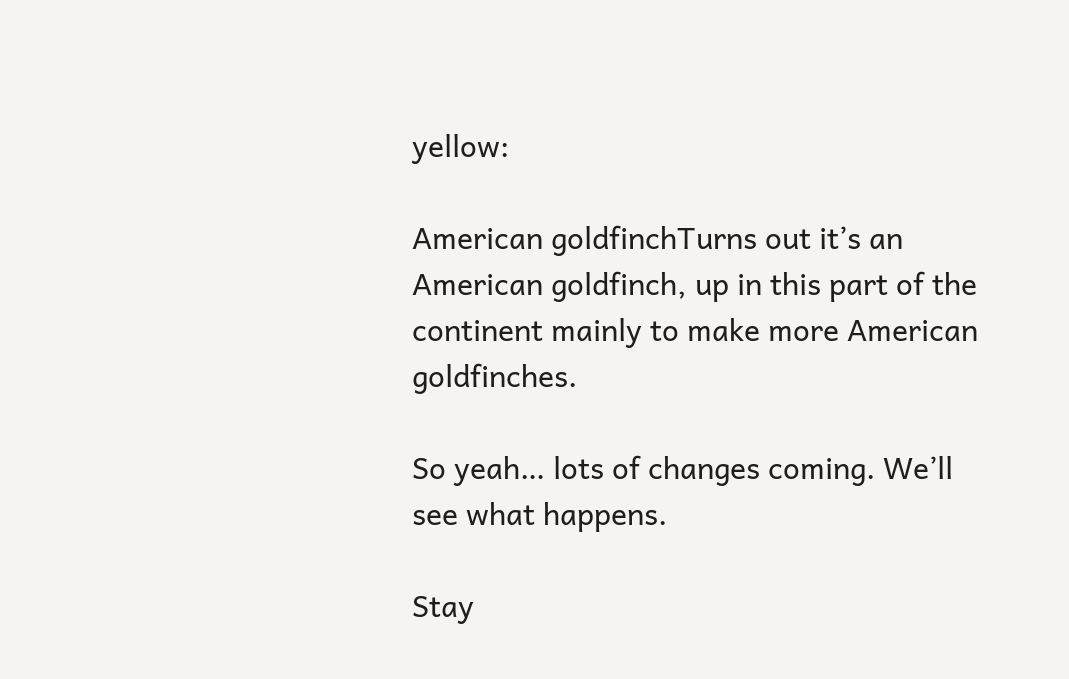yellow:

American goldfinchTurns out it’s an American goldfinch, up in this part of the continent mainly to make more American goldfinches.

So yeah… lots of changes coming. We’ll see what happens.

Stay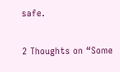safe.

2 Thoughts on “Some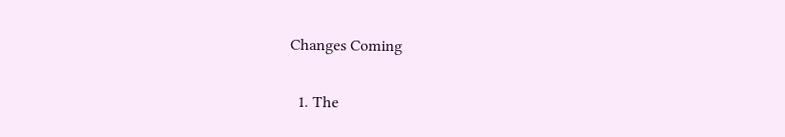Changes Coming

  1. The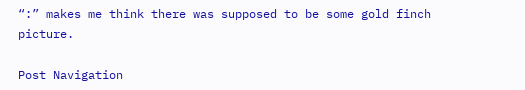“:” makes me think there was supposed to be some gold finch picture.

Post Navigation